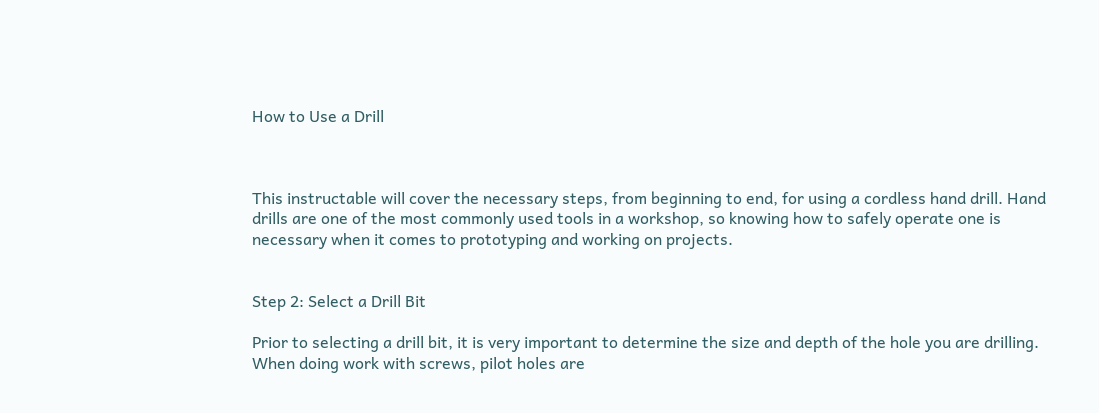How to Use a Drill



This instructable will cover the necessary steps, from beginning to end, for using a cordless hand drill. Hand drills are one of the most commonly used tools in a workshop, so knowing how to safely operate one is necessary when it comes to prototyping and working on projects.


Step 2: Select a Drill Bit

Prior to selecting a drill bit, it is very important to determine the size and depth of the hole you are drilling. When doing work with screws, pilot holes are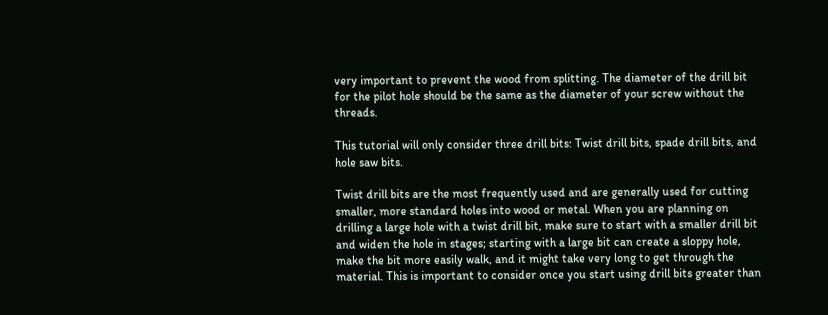very important to prevent the wood from splitting. The diameter of the drill bit for the pilot hole should be the same as the diameter of your screw without the threads.

This tutorial will only consider three drill bits: Twist drill bits, spade drill bits, and hole saw bits.

Twist drill bits are the most frequently used and are generally used for cutting smaller, more standard holes into wood or metal. When you are planning on drilling a large hole with a twist drill bit, make sure to start with a smaller drill bit and widen the hole in stages; starting with a large bit can create a sloppy hole, make the bit more easily walk, and it might take very long to get through the material. This is important to consider once you start using drill bits greater than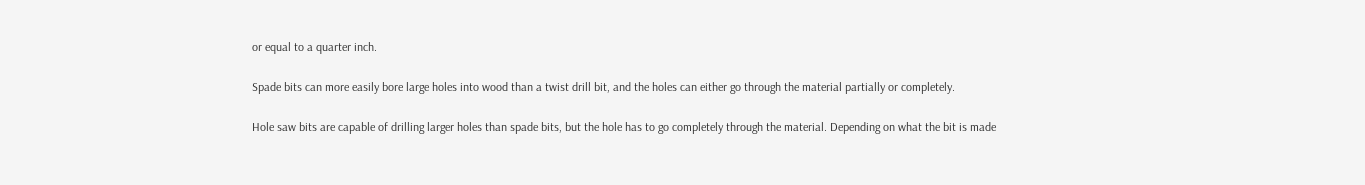or equal to a quarter inch.

Spade bits can more easily bore large holes into wood than a twist drill bit, and the holes can either go through the material partially or completely.

Hole saw bits are capable of drilling larger holes than spade bits, but the hole has to go completely through the material. Depending on what the bit is made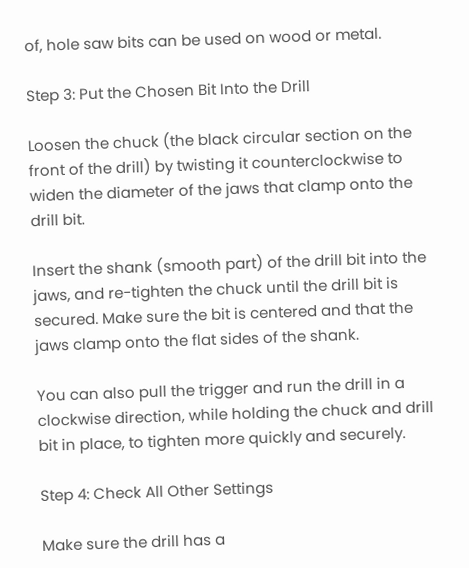of, hole saw bits can be used on wood or metal.

Step 3: Put the Chosen Bit Into the Drill

Loosen the chuck (the black circular section on the front of the drill) by twisting it counterclockwise to widen the diameter of the jaws that clamp onto the drill bit.

Insert the shank (smooth part) of the drill bit into the jaws, and re-tighten the chuck until the drill bit is secured. Make sure the bit is centered and that the jaws clamp onto the flat sides of the shank.

You can also pull the trigger and run the drill in a clockwise direction, while holding the chuck and drill bit in place, to tighten more quickly and securely.

Step 4: Check All Other Settings

Make sure the drill has a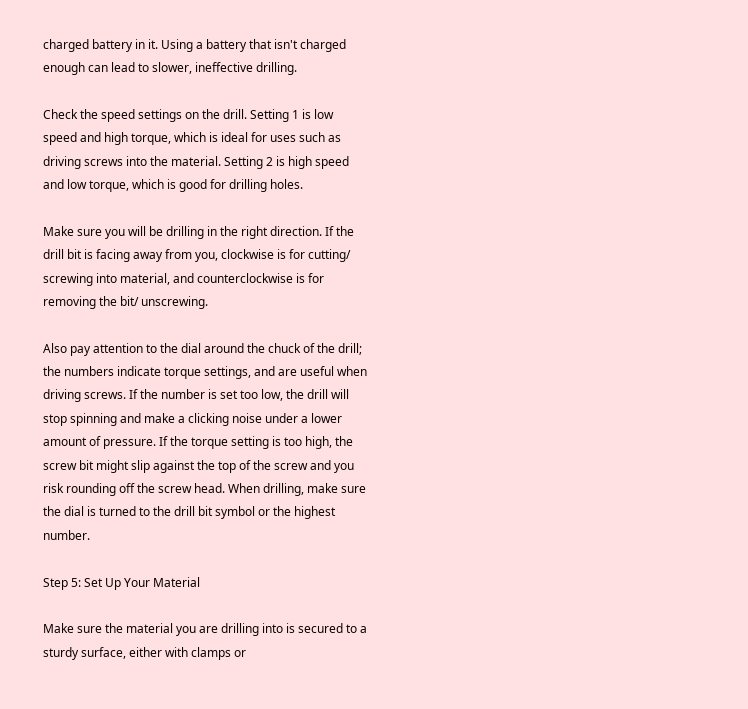charged battery in it. Using a battery that isn't charged enough can lead to slower, ineffective drilling.

Check the speed settings on the drill. Setting 1 is low speed and high torque, which is ideal for uses such as driving screws into the material. Setting 2 is high speed and low torque, which is good for drilling holes.

Make sure you will be drilling in the right direction. If the drill bit is facing away from you, clockwise is for cutting/ screwing into material, and counterclockwise is for removing the bit/ unscrewing.

Also pay attention to the dial around the chuck of the drill; the numbers indicate torque settings, and are useful when driving screws. If the number is set too low, the drill will stop spinning and make a clicking noise under a lower amount of pressure. If the torque setting is too high, the screw bit might slip against the top of the screw and you risk rounding off the screw head. When drilling, make sure the dial is turned to the drill bit symbol or the highest number.

Step 5: Set Up Your Material

Make sure the material you are drilling into is secured to a sturdy surface, either with clamps or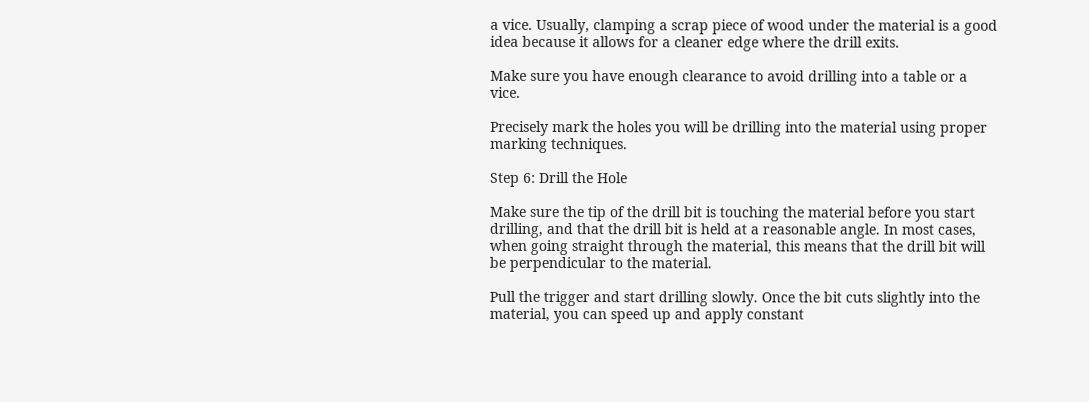a vice. Usually, clamping a scrap piece of wood under the material is a good idea because it allows for a cleaner edge where the drill exits.

Make sure you have enough clearance to avoid drilling into a table or a vice.

Precisely mark the holes you will be drilling into the material using proper marking techniques.

Step 6: Drill the Hole

Make sure the tip of the drill bit is touching the material before you start drilling, and that the drill bit is held at a reasonable angle. In most cases, when going straight through the material, this means that the drill bit will be perpendicular to the material.

Pull the trigger and start drilling slowly. Once the bit cuts slightly into the material, you can speed up and apply constant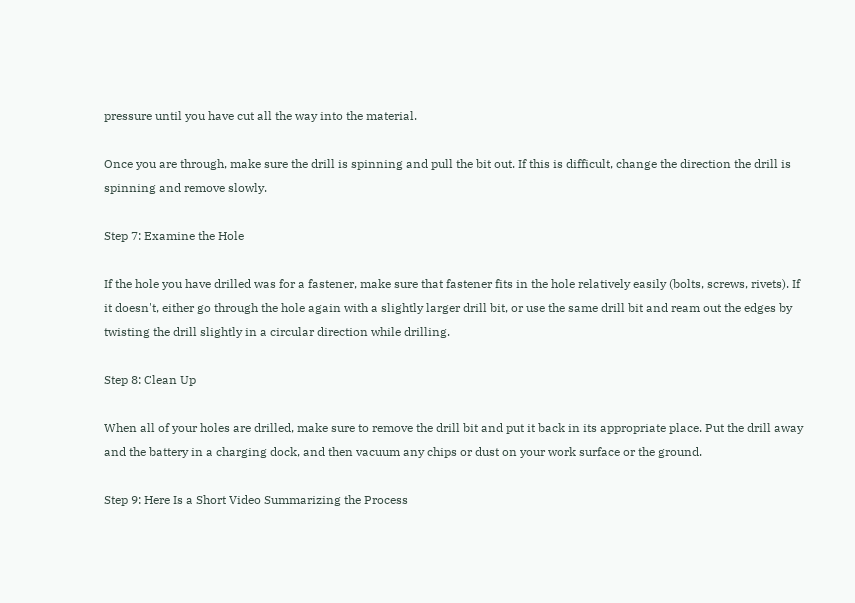pressure until you have cut all the way into the material.

Once you are through, make sure the drill is spinning and pull the bit out. If this is difficult, change the direction the drill is spinning and remove slowly.

Step 7: Examine the Hole

If the hole you have drilled was for a fastener, make sure that fastener fits in the hole relatively easily (bolts, screws, rivets). If it doesn't, either go through the hole again with a slightly larger drill bit, or use the same drill bit and ream out the edges by twisting the drill slightly in a circular direction while drilling.

Step 8: Clean Up

When all of your holes are drilled, make sure to remove the drill bit and put it back in its appropriate place. Put the drill away and the battery in a charging dock, and then vacuum any chips or dust on your work surface or the ground.

Step 9: Here Is a Short Video Summarizing the Process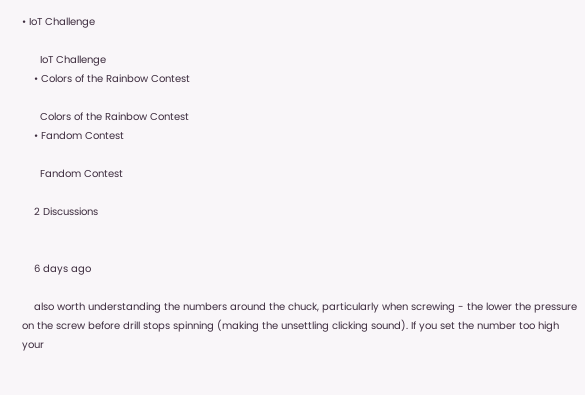• IoT Challenge

      IoT Challenge
    • Colors of the Rainbow Contest

      Colors of the Rainbow Contest
    • Fandom Contest

      Fandom Contest

    2 Discussions


    6 days ago

    also worth understanding the numbers around the chuck, particularly when screwing - the lower the pressure on the screw before drill stops spinning (making the unsettling clicking sound). If you set the number too high your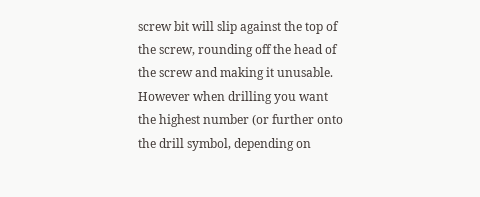screw bit will slip against the top of the screw, rounding off the head of the screw and making it unusable. However when drilling you want the highest number (or further onto the drill symbol, depending on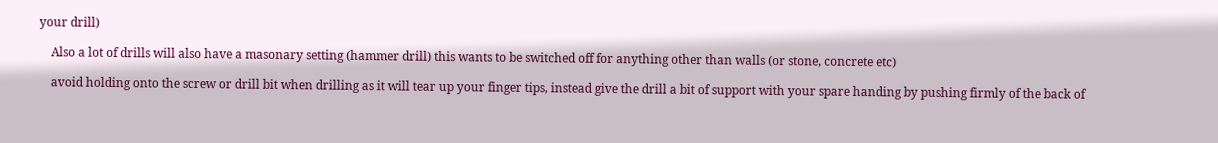your drill)

    Also a lot of drills will also have a masonary setting (hammer drill) this wants to be switched off for anything other than walls (or stone, concrete etc)

    avoid holding onto the screw or drill bit when drilling as it will tear up your finger tips, instead give the drill a bit of support with your spare handing by pushing firmly of the back of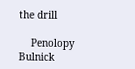the drill

    Penolopy Bulnick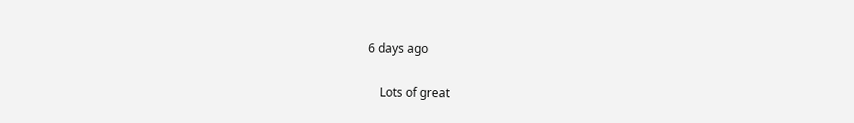6 days ago

    Lots of great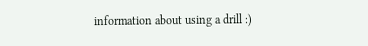information about using a drill :)